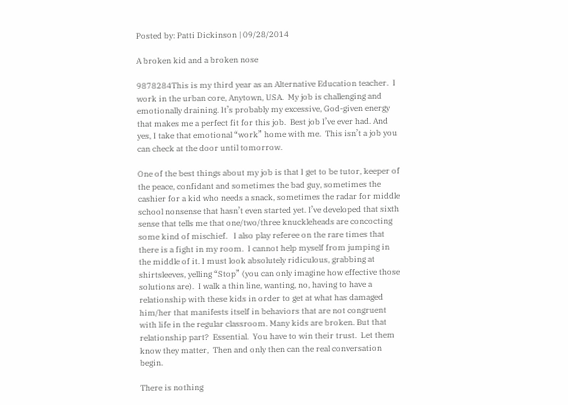Posted by: Patti Dickinson | 09/28/2014

A broken kid and a broken nose

9878284This is my third year as an Alternative Education teacher.  I work in the urban core, Anytown, USA.  My job is challenging and emotionally draining. It’s probably my excessive, God-given energy that makes me a perfect fit for this job.  Best job I’ve ever had. And yes, I take that emotional “work” home with me.  This isn’t a job you can check at the door until tomorrow.

One of the best things about my job is that I get to be tutor, keeper of the peace, confidant and sometimes the bad guy, sometimes the cashier for a kid who needs a snack, sometimes the radar for middle school nonsense that hasn’t even started yet. I’ve developed that sixth sense that tells me that one/two/three knuckleheads are concocting some kind of mischief.   I also play referee on the rare times that there is a fight in my room.  I cannot help myself from jumping in the middle of it. I must look absolutely ridiculous, grabbing at shirtsleeves, yelling “Stop” (you can only imagine how effective those solutions are).  I walk a thin line, wanting, no, having to have a relationship with these kids in order to get at what has damaged him/her that manifests itself in behaviors that are not congruent with life in the regular classroom. Many kids are broken. But that relationship part?  Essential.  You have to win their trust.  Let them know they matter,  Then and only then can the real conversation begin.

There is nothing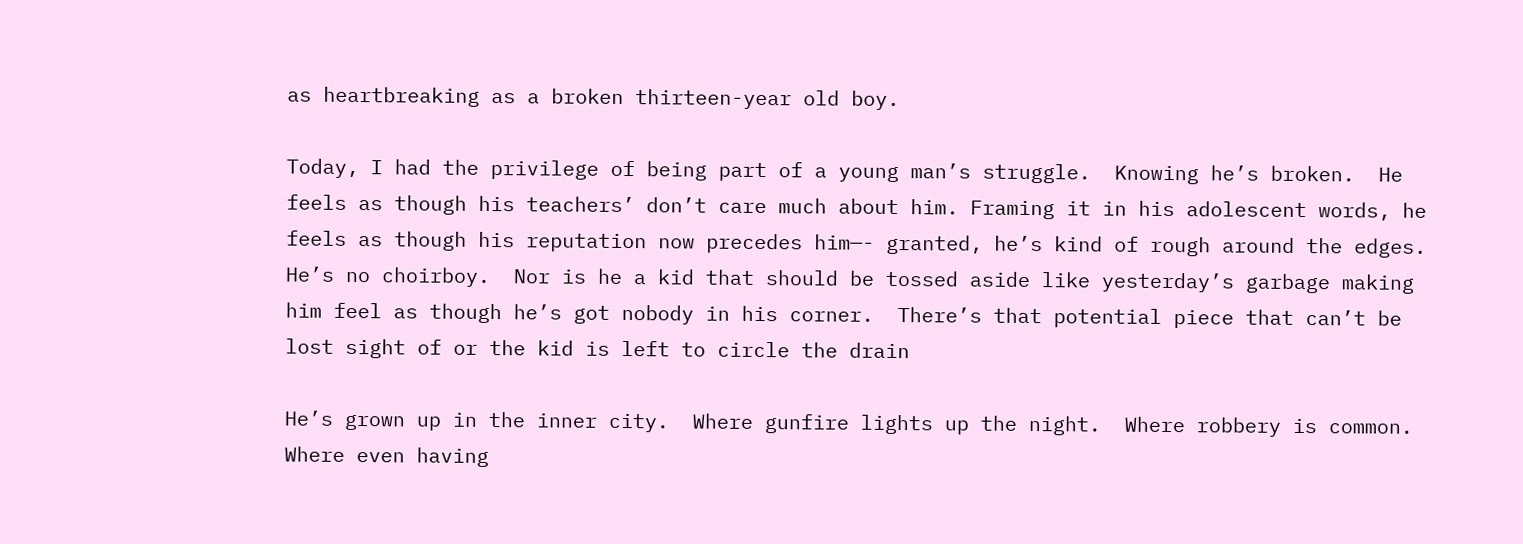as heartbreaking as a broken thirteen-year old boy.

Today, I had the privilege of being part of a young man’s struggle.  Knowing he’s broken.  He feels as though his teachers’ don’t care much about him. Framing it in his adolescent words, he feels as though his reputation now precedes him—- granted, he’s kind of rough around the edges.  He’s no choirboy.  Nor is he a kid that should be tossed aside like yesterday’s garbage making him feel as though he’s got nobody in his corner.  There’s that potential piece that can’t be lost sight of or the kid is left to circle the drain

He’s grown up in the inner city.  Where gunfire lights up the night.  Where robbery is common.  Where even having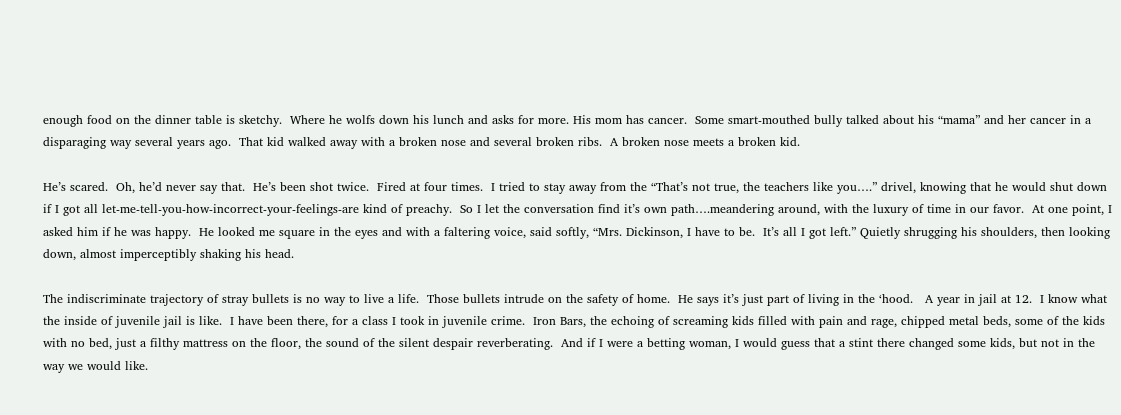enough food on the dinner table is sketchy.  Where he wolfs down his lunch and asks for more. His mom has cancer.  Some smart-mouthed bully talked about his “mama” and her cancer in a disparaging way several years ago.  That kid walked away with a broken nose and several broken ribs.  A broken nose meets a broken kid.

He’s scared.  Oh, he’d never say that.  He’s been shot twice.  Fired at four times.  I tried to stay away from the “That’s not true, the teachers like you….” drivel, knowing that he would shut down if I got all let-me-tell-you-how-incorrect-your-feelings-are kind of preachy.  So I let the conversation find it’s own path….meandering around, with the luxury of time in our favor.  At one point, I asked him if he was happy.  He looked me square in the eyes and with a faltering voice, said softly, “Mrs. Dickinson, I have to be.  It’s all I got left.” Quietly shrugging his shoulders, then looking down, almost imperceptibly shaking his head.

The indiscriminate trajectory of stray bullets is no way to live a life.  Those bullets intrude on the safety of home.  He says it’s just part of living in the ‘hood.   A year in jail at 12.  I know what the inside of juvenile jail is like.  I have been there, for a class I took in juvenile crime.  Iron Bars, the echoing of screaming kids filled with pain and rage, chipped metal beds, some of the kids with no bed, just a filthy mattress on the floor, the sound of the silent despair reverberating.  And if I were a betting woman, I would guess that a stint there changed some kids, but not in the way we would like.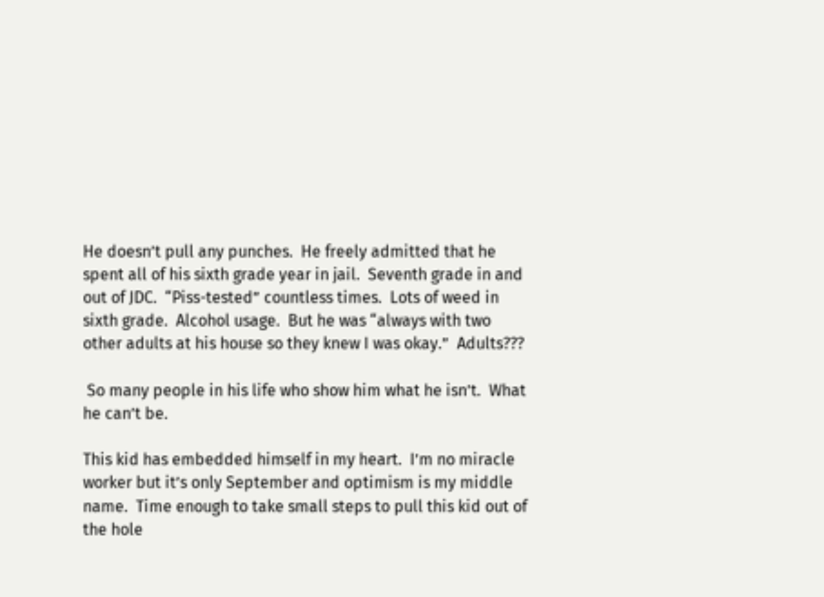He doesn’t pull any punches.  He freely admitted that he spent all of his sixth grade year in jail.  Seventh grade in and out of JDC.  “Piss-tested” countless times.  Lots of weed in sixth grade.  Alcohol usage.  But he was “always with two other adults at his house so they knew I was okay.”  Adults???

 So many people in his life who show him what he isn’t.  What he can’t be.

This kid has embedded himself in my heart.  I’m no miracle worker but it’s only September and optimism is my middle name.  Time enough to take small steps to pull this kid out of the hole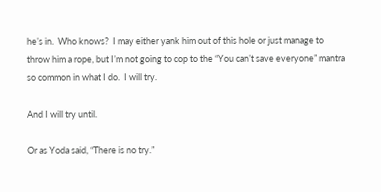he’s in.  Who knows?  I may either yank him out of this hole or just manage to throw him a rope, but I’m not going to cop to the “You can’t save everyone” mantra so common in what I do.  I will try.

And I will try until.

Or as Yoda said, “There is no try.”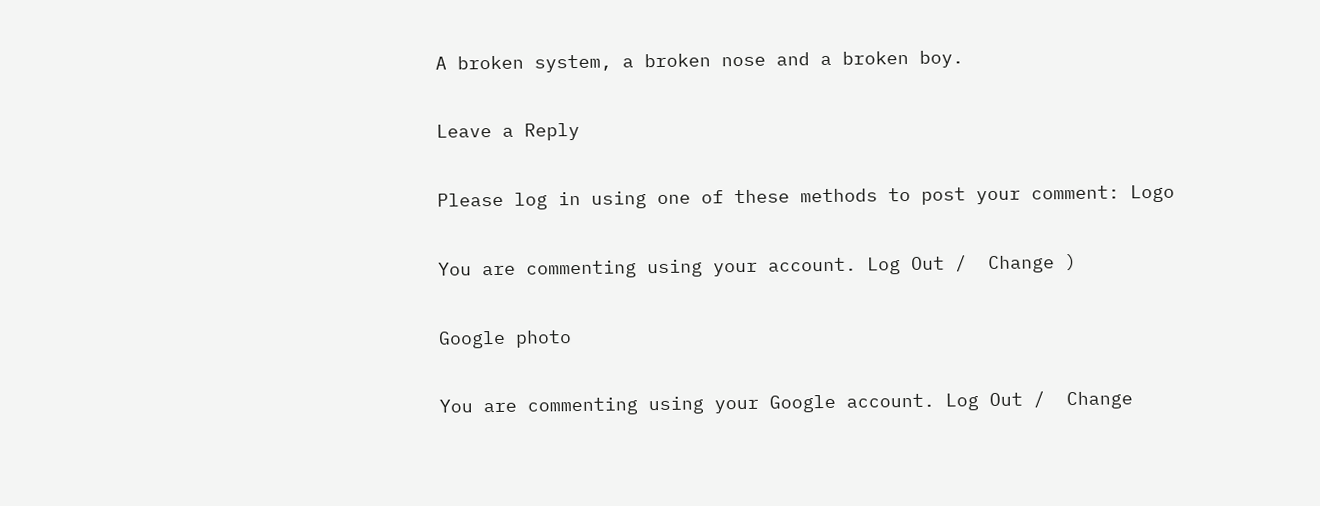A broken system, a broken nose and a broken boy.

Leave a Reply

Please log in using one of these methods to post your comment: Logo

You are commenting using your account. Log Out /  Change )

Google photo

You are commenting using your Google account. Log Out /  Change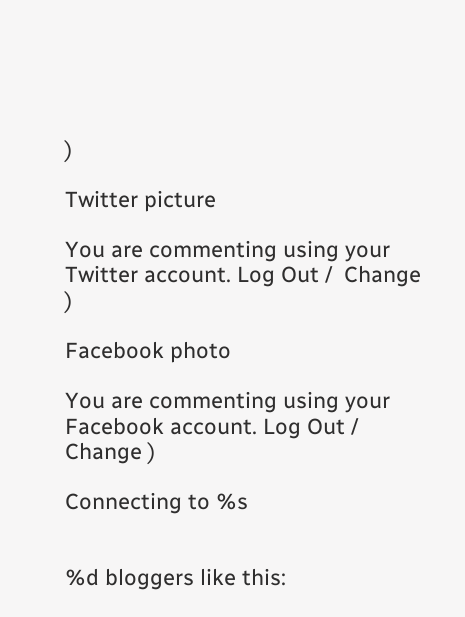)

Twitter picture

You are commenting using your Twitter account. Log Out /  Change )

Facebook photo

You are commenting using your Facebook account. Log Out /  Change )

Connecting to %s


%d bloggers like this: